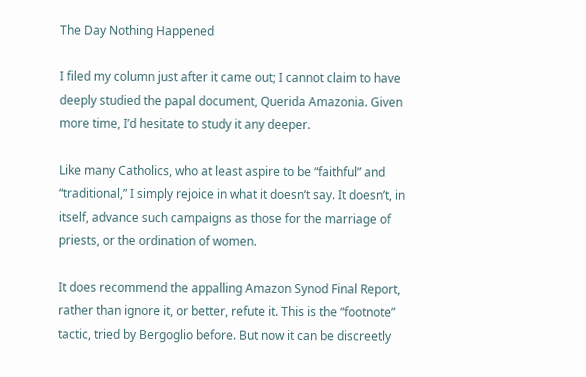The Day Nothing Happened

I filed my column just after it came out; I cannot claim to have deeply studied the papal document, Querida Amazonia. Given more time, I’d hesitate to study it any deeper.

Like many Catholics, who at least aspire to be “faithful” and “traditional,” I simply rejoice in what it doesn’t say. It doesn’t, in itself, advance such campaigns as those for the marriage of priests, or the ordination of women.

It does recommend the appalling Amazon Synod Final Report, rather than ignore it, or better, refute it. This is the “footnote” tactic, tried by Bergoglio before. But now it can be discreetly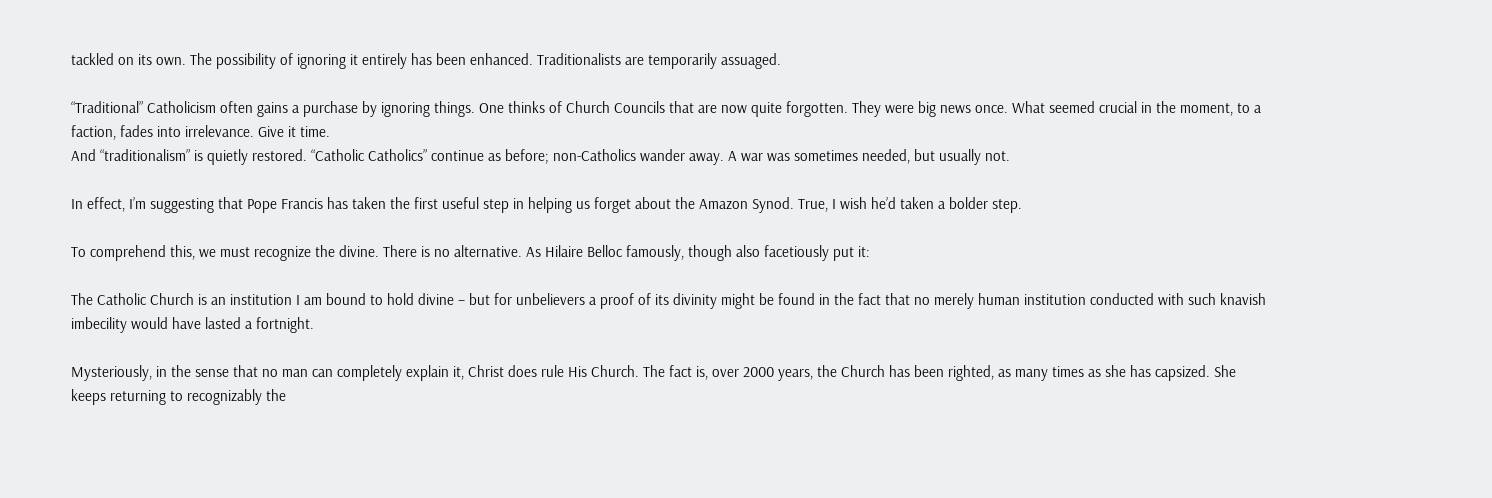tackled on its own. The possibility of ignoring it entirely has been enhanced. Traditionalists are temporarily assuaged.

“Traditional” Catholicism often gains a purchase by ignoring things. One thinks of Church Councils that are now quite forgotten. They were big news once. What seemed crucial in the moment, to a faction, fades into irrelevance. Give it time.
And “traditionalism” is quietly restored. “Catholic Catholics” continue as before; non-Catholics wander away. A war was sometimes needed, but usually not.

In effect, I’m suggesting that Pope Francis has taken the first useful step in helping us forget about the Amazon Synod. True, I wish he’d taken a bolder step.

To comprehend this, we must recognize the divine. There is no alternative. As Hilaire Belloc famously, though also facetiously put it:

The Catholic Church is an institution I am bound to hold divine – but for unbelievers a proof of its divinity might be found in the fact that no merely human institution conducted with such knavish imbecility would have lasted a fortnight.

Mysteriously, in the sense that no man can completely explain it, Christ does rule His Church. The fact is, over 2000 years, the Church has been righted, as many times as she has capsized. She keeps returning to recognizably the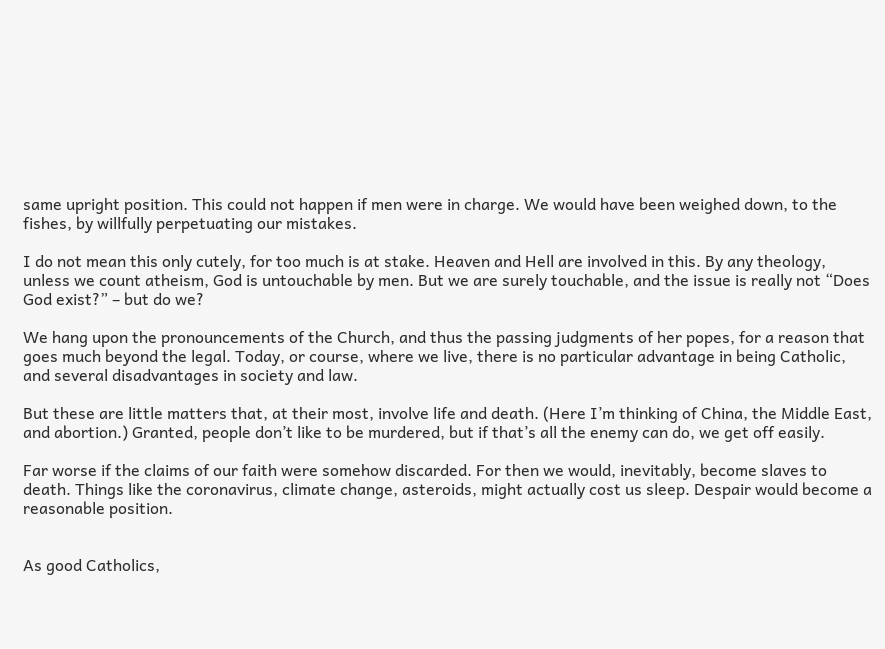same upright position. This could not happen if men were in charge. We would have been weighed down, to the fishes, by willfully perpetuating our mistakes.

I do not mean this only cutely, for too much is at stake. Heaven and Hell are involved in this. By any theology, unless we count atheism, God is untouchable by men. But we are surely touchable, and the issue is really not “Does God exist?” – but do we?

We hang upon the pronouncements of the Church, and thus the passing judgments of her popes, for a reason that goes much beyond the legal. Today, or course, where we live, there is no particular advantage in being Catholic, and several disadvantages in society and law.

But these are little matters that, at their most, involve life and death. (Here I’m thinking of China, the Middle East, and abortion.) Granted, people don’t like to be murdered, but if that’s all the enemy can do, we get off easily.

Far worse if the claims of our faith were somehow discarded. For then we would, inevitably, become slaves to death. Things like the coronavirus, climate change, asteroids, might actually cost us sleep. Despair would become a reasonable position.


As good Catholics,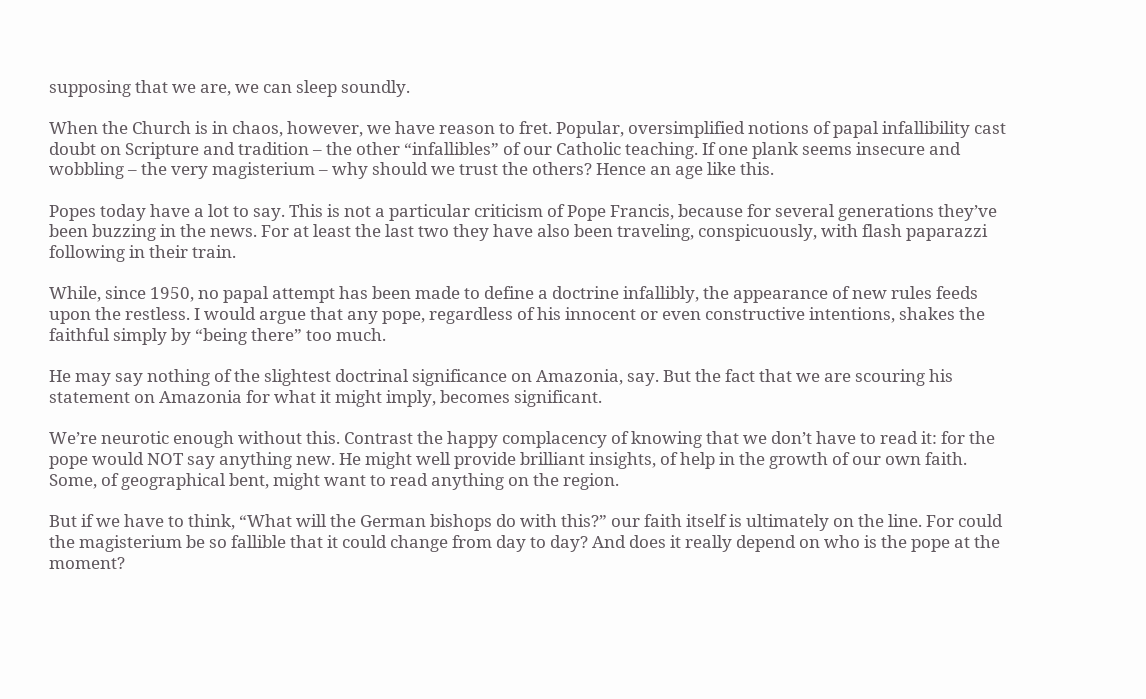supposing that we are, we can sleep soundly.

When the Church is in chaos, however, we have reason to fret. Popular, oversimplified notions of papal infallibility cast doubt on Scripture and tradition – the other “infallibles” of our Catholic teaching. If one plank seems insecure and wobbling – the very magisterium – why should we trust the others? Hence an age like this.

Popes today have a lot to say. This is not a particular criticism of Pope Francis, because for several generations they’ve been buzzing in the news. For at least the last two they have also been traveling, conspicuously, with flash paparazzi following in their train.

While, since 1950, no papal attempt has been made to define a doctrine infallibly, the appearance of new rules feeds upon the restless. I would argue that any pope, regardless of his innocent or even constructive intentions, shakes the faithful simply by “being there” too much.

He may say nothing of the slightest doctrinal significance on Amazonia, say. But the fact that we are scouring his statement on Amazonia for what it might imply, becomes significant.

We’re neurotic enough without this. Contrast the happy complacency of knowing that we don’t have to read it: for the pope would NOT say anything new. He might well provide brilliant insights, of help in the growth of our own faith. Some, of geographical bent, might want to read anything on the region.

But if we have to think, “What will the German bishops do with this?” our faith itself is ultimately on the line. For could the magisterium be so fallible that it could change from day to day? And does it really depend on who is the pope at the moment?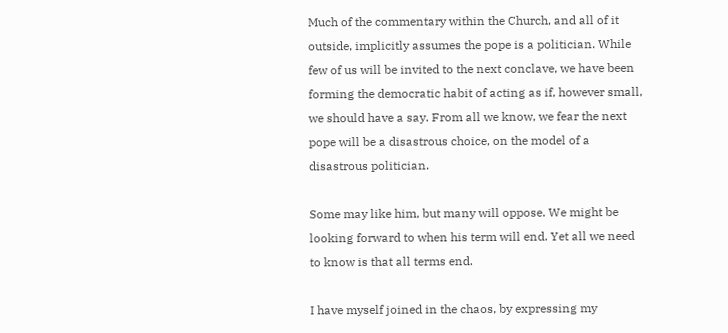Much of the commentary within the Church, and all of it outside, implicitly assumes the pope is a politician. While few of us will be invited to the next conclave, we have been forming the democratic habit of acting as if, however small, we should have a say. From all we know, we fear the next pope will be a disastrous choice, on the model of a disastrous politician.

Some may like him, but many will oppose. We might be looking forward to when his term will end. Yet all we need to know is that all terms end.

I have myself joined in the chaos, by expressing my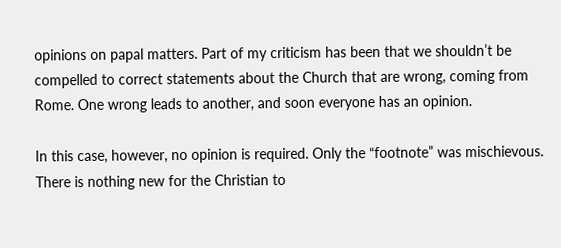opinions on papal matters. Part of my criticism has been that we shouldn’t be compelled to correct statements about the Church that are wrong, coming from Rome. One wrong leads to another, and soon everyone has an opinion.

In this case, however, no opinion is required. Only the “footnote” was mischievous. There is nothing new for the Christian to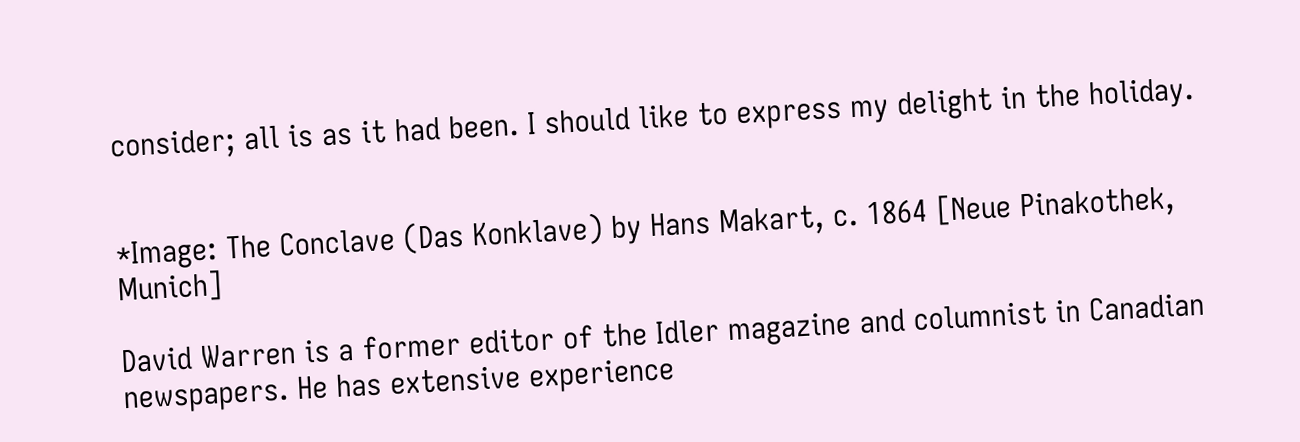consider; all is as it had been. I should like to express my delight in the holiday.


*Image: The Conclave (Das Konklave) by Hans Makart, c. 1864 [Neue Pinakothek, Munich]

David Warren is a former editor of the Idler magazine and columnist in Canadian newspapers. He has extensive experience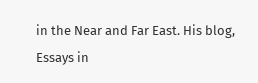in the Near and Far East. His blog, Essays in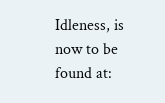Idleness, is now to be found at: